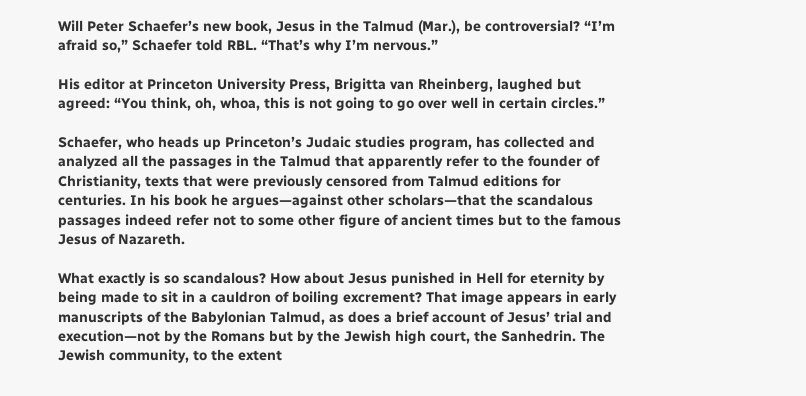Will Peter Schaefer’s new book, Jesus in the Talmud (Mar.), be controversial? “I’m afraid so,” Schaefer told RBL. “That’s why I’m nervous.”

His editor at Princeton University Press, Brigitta van Rheinberg, laughed but agreed: “You think, oh, whoa, this is not going to go over well in certain circles.”

Schaefer, who heads up Princeton’s Judaic studies program, has collected and analyzed all the passages in the Talmud that apparently refer to the founder of Christianity, texts that were previously censored from Talmud editions for centuries. In his book he argues—against other scholars—that the scandalous passages indeed refer not to some other figure of ancient times but to the famous Jesus of Nazareth.

What exactly is so scandalous? How about Jesus punished in Hell for eternity by being made to sit in a cauldron of boiling excrement? That image appears in early manuscripts of the Babylonian Talmud, as does a brief account of Jesus’ trial and execution—not by the Romans but by the Jewish high court, the Sanhedrin. The Jewish community, to the extent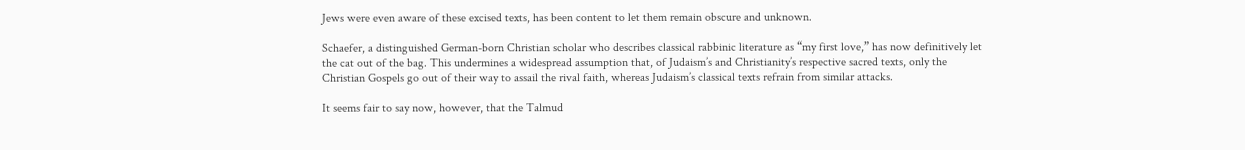Jews were even aware of these excised texts, has been content to let them remain obscure and unknown.

Schaefer, a distinguished German-born Christian scholar who describes classical rabbinic literature as “my first love,” has now definitively let the cat out of the bag. This undermines a widespread assumption that, of Judaism’s and Christianity’s respective sacred texts, only the Christian Gospels go out of their way to assail the rival faith, whereas Judaism’s classical texts refrain from similar attacks.

It seems fair to say now, however, that the Talmud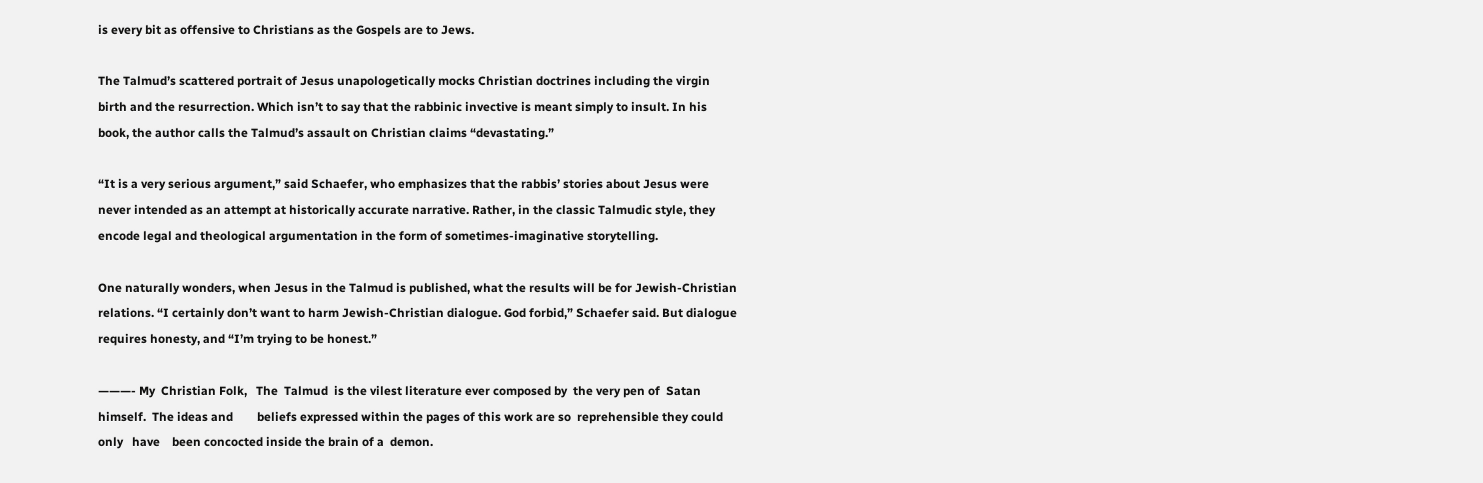is every bit as offensive to Christians as the Gospels are to Jews.

The Talmud’s scattered portrait of Jesus unapologetically mocks Christian doctrines including the virgin birth and the resurrection. Which isn’t to say that the rabbinic invective is meant simply to insult. In his book, the author calls the Talmud’s assault on Christian claims “devastating.”

“It is a very serious argument,” said Schaefer, who emphasizes that the rabbis’ stories about Jesus were never intended as an attempt at historically accurate narrative. Rather, in the classic Talmudic style, they encode legal and theological argumentation in the form of sometimes-imaginative storytelling.

One naturally wonders, when Jesus in the Talmud is published, what the results will be for Jewish-Christian relations. “I certainly don’t want to harm Jewish-Christian dialogue. God forbid,” Schaefer said. But dialogue requires honesty, and “I’m trying to be honest.”

———- My  Christian Folk,   The  Talmud  is the vilest literature ever composed by  the very pen of  Satan himself.  The ideas and        beliefs expressed within the pages of this work are so  reprehensible they could only   have    been concocted inside the brain of a  demon.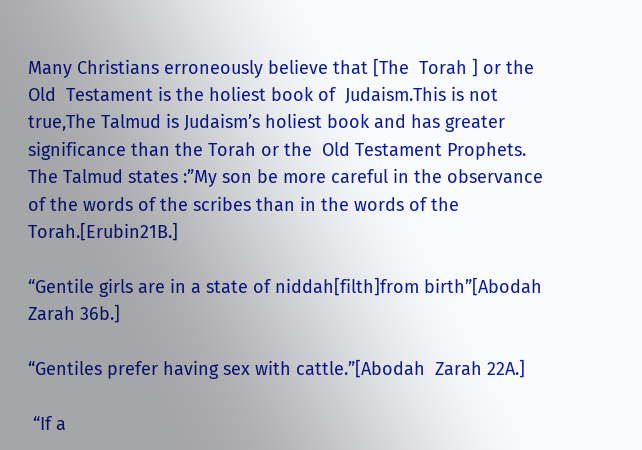Many Christians erroneously believe that [The  Torah ] or the Old  Testament is the holiest book of  Judaism.This is not  true,The Talmud is Judaism’s holiest book and has greater significance than the Torah or the  Old Testament Prophets.                                                                                                The Talmud states :”My son be more careful in the observance of the words of the scribes than in the words of the Torah.[Erubin21B.]

“Gentile girls are in a state of niddah[filth]from birth”[Abodah  Zarah 36b.]

“Gentiles prefer having sex with cattle.”[Abodah  Zarah 22A.]

 “If a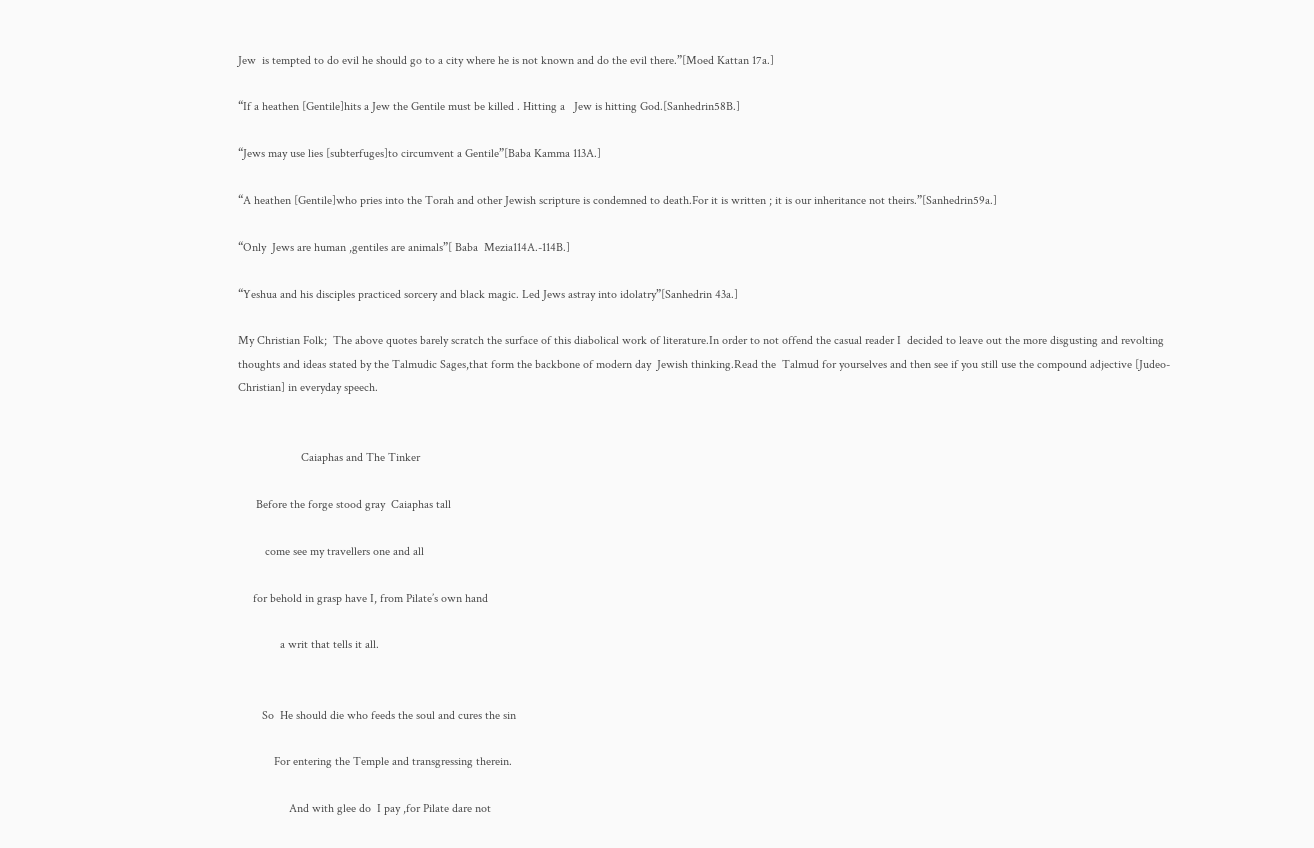Jew  is tempted to do evil he should go to a city where he is not known and do the evil there.”[Moed Kattan 17a.]

“If a heathen [Gentile]hits a Jew the Gentile must be killed . Hitting a   Jew is hitting God.[Sanhedrin58B.]

“Jews may use lies [subterfuges]to circumvent a Gentile”[Baba Kamma 113A.]

“A heathen [Gentile]who pries into the Torah and other Jewish scripture is condemned to death.For it is written ; it is our inheritance not theirs.”[Sanhedrin59a.]

“Only  Jews are human ,gentiles are animals”[ Baba  Mezia114A.-114B.]

“Yeshua and his disciples practiced sorcery and black magic. Led Jews astray into idolatry”[Sanhedrin 43a.]

My Christian Folk;  The above quotes barely scratch the surface of this diabolical work of literature.In order to not offend the casual reader I  decided to leave out the more disgusting and revolting thoughts and ideas stated by the Talmudic Sages,that form the backbone of modern day  Jewish thinking.Read the  Talmud for yourselves and then see if you still use the compound adjective [Judeo-Christian] in everyday speech.


                     Caiaphas and The Tinker

      Before the forge stood gray  Caiaphas tall

         come see my travellers one and all

     for behold in grasp have I, from Pilate’s own hand

              a writ that tells it all.


        So  He should die who feeds the soul and cures the sin

            For entering the Temple and transgressing therein.

                 And with glee do  I pay ,for Pilate dare not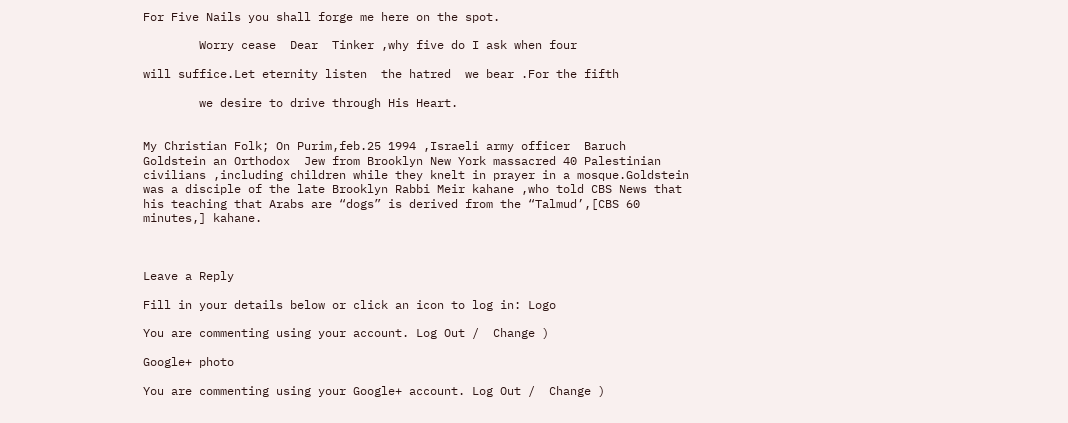For Five Nails you shall forge me here on the spot.

        Worry cease  Dear  Tinker ,why five do I ask when four

will suffice.Let eternity listen  the hatred  we bear .For the fifth

        we desire to drive through His Heart.


My Christian Folk; On Purim,feb.25 1994 ,Israeli army officer  Baruch   Goldstein an Orthodox  Jew from Brooklyn New York massacred 40 Palestinian civilians ,including children while they knelt in prayer in a mosque.Goldstein was a disciple of the late Brooklyn Rabbi Meir kahane ,who told CBS News that his teaching that Arabs are “dogs” is derived from the “Talmud’,[CBS 60 minutes,] kahane.



Leave a Reply

Fill in your details below or click an icon to log in: Logo

You are commenting using your account. Log Out /  Change )

Google+ photo

You are commenting using your Google+ account. Log Out /  Change )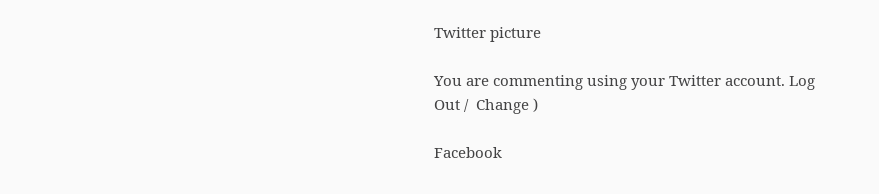Twitter picture

You are commenting using your Twitter account. Log Out /  Change )

Facebook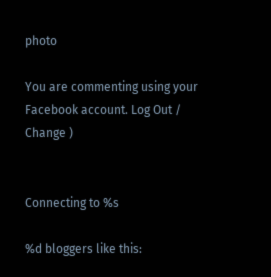photo

You are commenting using your Facebook account. Log Out /  Change )


Connecting to %s

%d bloggers like this: